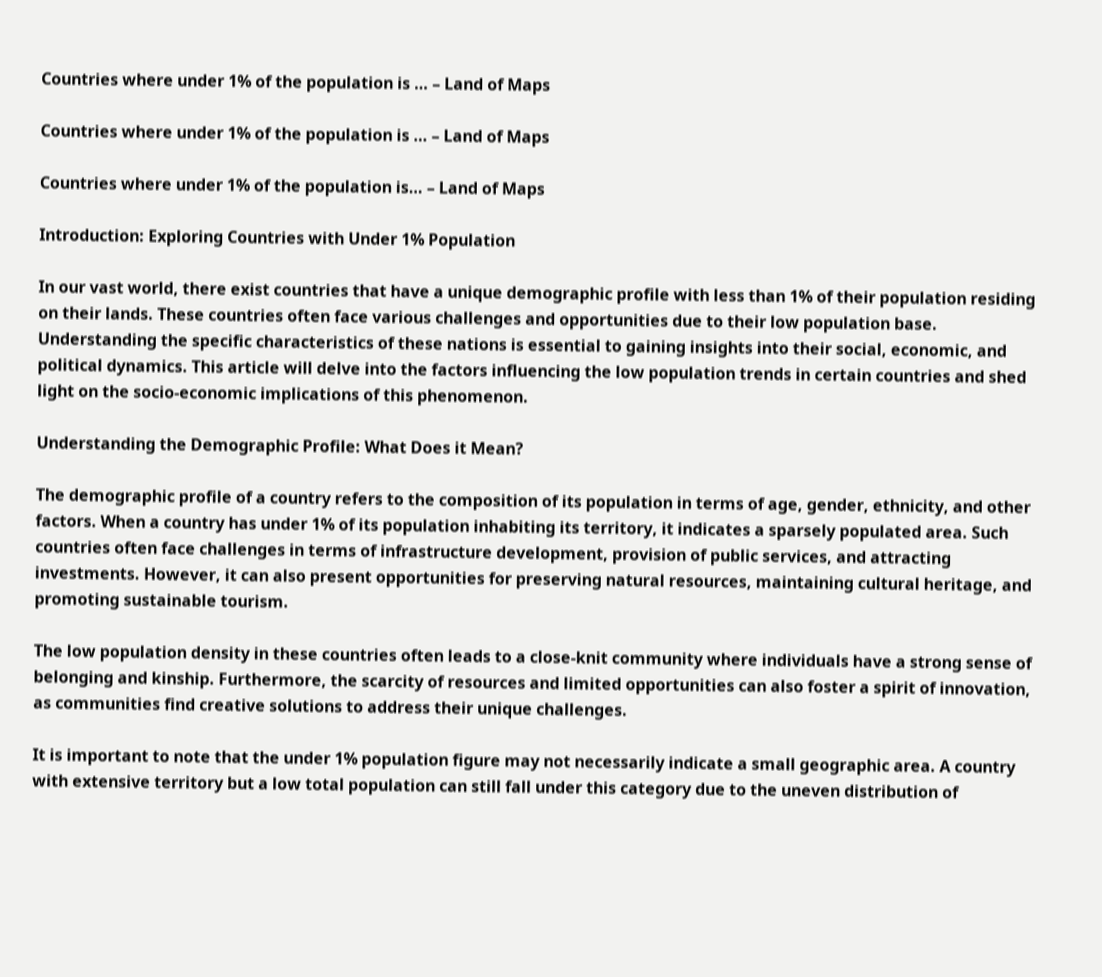Countries where under 1% of the population is … – Land of Maps

Countries where under 1% of the population is … – Land of Maps

Countries where under 1% of the population is… – Land of Maps

Introduction: Exploring Countries with Under 1% Population

In our vast world, there exist countries that have a unique demographic profile with less than 1% of their population residing on their lands. These countries often face various challenges and opportunities due to their low population base. Understanding the specific characteristics of these nations is essential to gaining insights into their social, economic, and political dynamics. This article will delve into the factors influencing the low population trends in certain countries and shed light on the socio-economic implications of this phenomenon.

Understanding the Demographic Profile: What Does it Mean?

The demographic profile of a country refers to the composition of its population in terms of age, gender, ethnicity, and other factors. When a country has under 1% of its population inhabiting its territory, it indicates a sparsely populated area. Such countries often face challenges in terms of infrastructure development, provision of public services, and attracting investments. However, it can also present opportunities for preserving natural resources, maintaining cultural heritage, and promoting sustainable tourism.

The low population density in these countries often leads to a close-knit community where individuals have a strong sense of belonging and kinship. Furthermore, the scarcity of resources and limited opportunities can also foster a spirit of innovation, as communities find creative solutions to address their unique challenges.

It is important to note that the under 1% population figure may not necessarily indicate a small geographic area. A country with extensive territory but a low total population can still fall under this category due to the uneven distribution of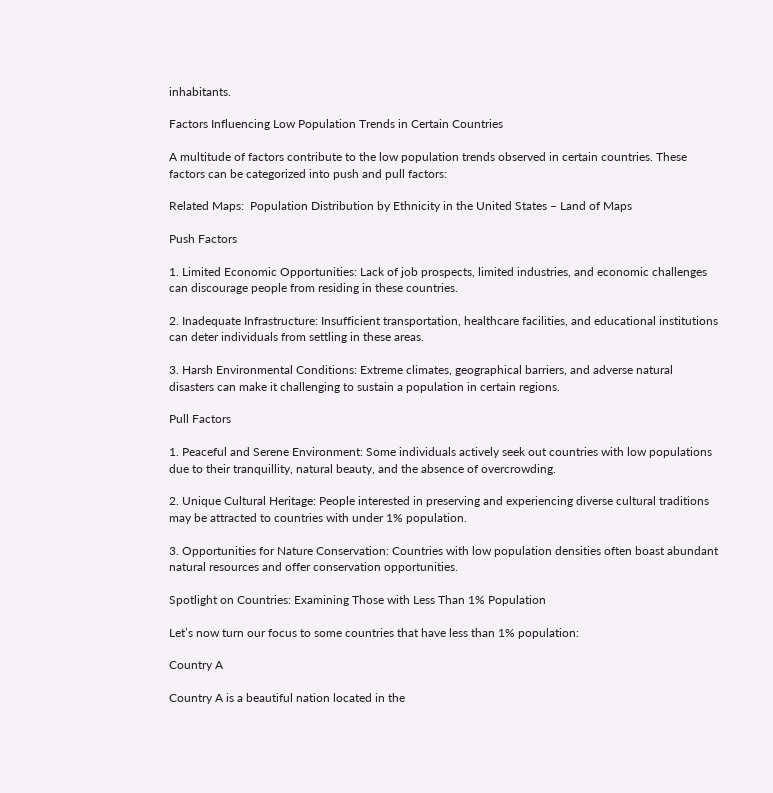inhabitants.

Factors Influencing Low Population Trends in Certain Countries

A multitude of factors contribute to the low population trends observed in certain countries. These factors can be categorized into push and pull factors:

Related Maps:  Population Distribution by Ethnicity in the United States – Land of Maps

Push Factors

1. Limited Economic Opportunities: Lack of job prospects, limited industries, and economic challenges can discourage people from residing in these countries.

2. Inadequate Infrastructure: Insufficient transportation, healthcare facilities, and educational institutions can deter individuals from settling in these areas.

3. Harsh Environmental Conditions: Extreme climates, geographical barriers, and adverse natural disasters can make it challenging to sustain a population in certain regions.

Pull Factors

1. Peaceful and Serene Environment: Some individuals actively seek out countries with low populations due to their tranquillity, natural beauty, and the absence of overcrowding.

2. Unique Cultural Heritage: People interested in preserving and experiencing diverse cultural traditions may be attracted to countries with under 1% population.

3. Opportunities for Nature Conservation: Countries with low population densities often boast abundant natural resources and offer conservation opportunities.

Spotlight on Countries: Examining Those with Less Than 1% Population

Let’s now turn our focus to some countries that have less than 1% population:

Country A

Country A is a beautiful nation located in the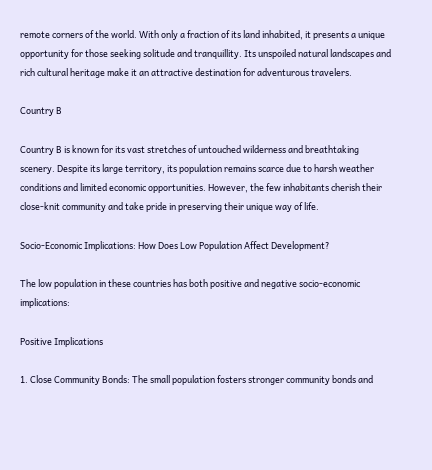remote corners of the world. With only a fraction of its land inhabited, it presents a unique opportunity for those seeking solitude and tranquillity. Its unspoiled natural landscapes and rich cultural heritage make it an attractive destination for adventurous travelers.

Country B

Country B is known for its vast stretches of untouched wilderness and breathtaking scenery. Despite its large territory, its population remains scarce due to harsh weather conditions and limited economic opportunities. However, the few inhabitants cherish their close-knit community and take pride in preserving their unique way of life.

Socio-Economic Implications: How Does Low Population Affect Development?

The low population in these countries has both positive and negative socio-economic implications:

Positive Implications

1. Close Community Bonds: The small population fosters stronger community bonds and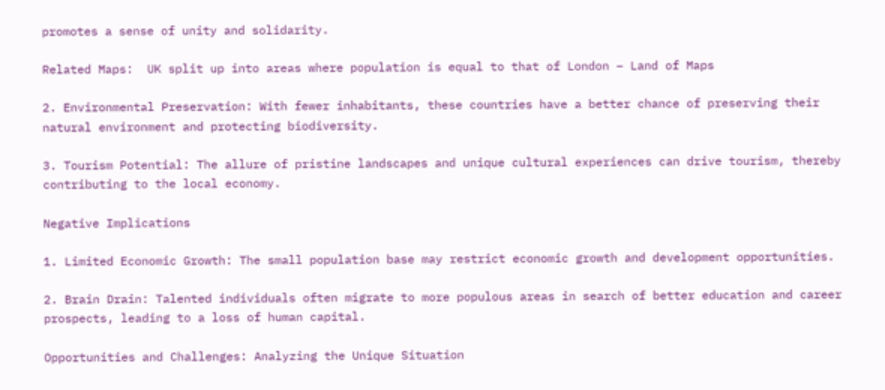promotes a sense of unity and solidarity.

Related Maps:  UK split up into areas where population is equal to that of London – Land of Maps

2. Environmental Preservation: With fewer inhabitants, these countries have a better chance of preserving their natural environment and protecting biodiversity.

3. Tourism Potential: The allure of pristine landscapes and unique cultural experiences can drive tourism, thereby contributing to the local economy.

Negative Implications

1. Limited Economic Growth: The small population base may restrict economic growth and development opportunities.

2. Brain Drain: Talented individuals often migrate to more populous areas in search of better education and career prospects, leading to a loss of human capital.

Opportunities and Challenges: Analyzing the Unique Situation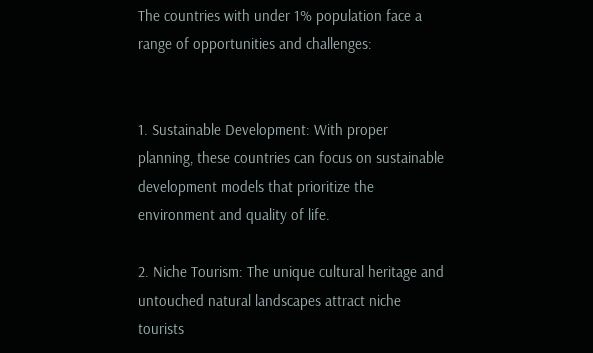The countries with under 1% population face a range of opportunities and challenges:


1. Sustainable Development: With proper planning, these countries can focus on sustainable development models that prioritize the environment and quality of life.

2. Niche Tourism: The unique cultural heritage and untouched natural landscapes attract niche tourists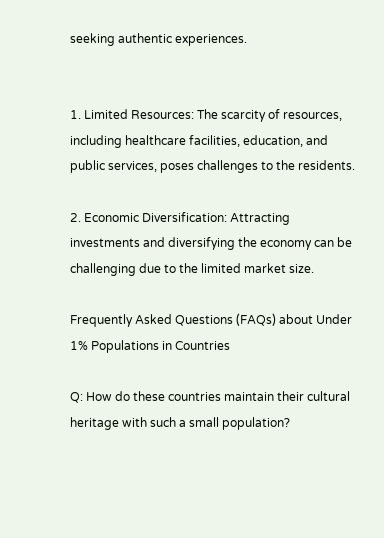seeking authentic experiences.


1. Limited Resources: The scarcity of resources, including healthcare facilities, education, and public services, poses challenges to the residents.

2. Economic Diversification: Attracting investments and diversifying the economy can be challenging due to the limited market size.

Frequently Asked Questions (FAQs) about Under 1% Populations in Countries

Q: How do these countries maintain their cultural heritage with such a small population?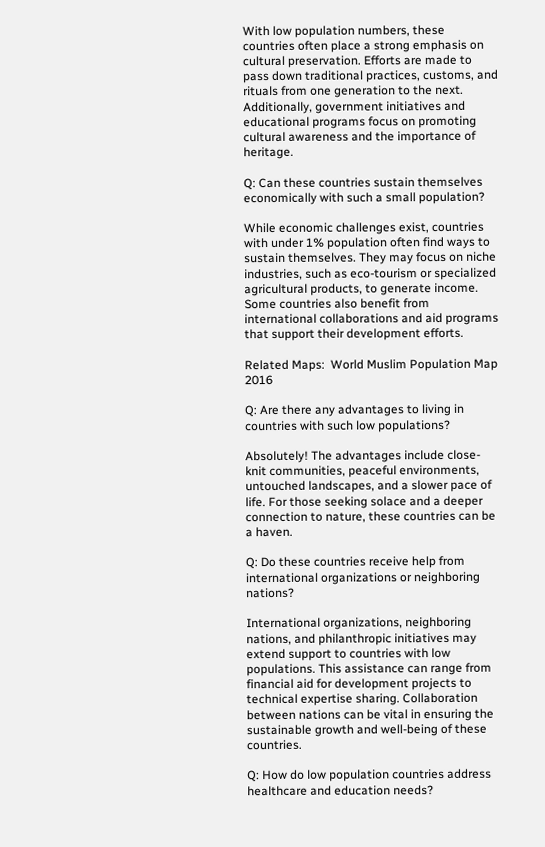With low population numbers, these countries often place a strong emphasis on cultural preservation. Efforts are made to pass down traditional practices, customs, and rituals from one generation to the next. Additionally, government initiatives and educational programs focus on promoting cultural awareness and the importance of heritage.

Q: Can these countries sustain themselves economically with such a small population?

While economic challenges exist, countries with under 1% population often find ways to sustain themselves. They may focus on niche industries, such as eco-tourism or specialized agricultural products, to generate income. Some countries also benefit from international collaborations and aid programs that support their development efforts.

Related Maps:  World Muslim Population Map 2016

Q: Are there any advantages to living in countries with such low populations?

Absolutely! The advantages include close-knit communities, peaceful environments, untouched landscapes, and a slower pace of life. For those seeking solace and a deeper connection to nature, these countries can be a haven.

Q: Do these countries receive help from international organizations or neighboring nations?

International organizations, neighboring nations, and philanthropic initiatives may extend support to countries with low populations. This assistance can range from financial aid for development projects to technical expertise sharing. Collaboration between nations can be vital in ensuring the sustainable growth and well-being of these countries.

Q: How do low population countries address healthcare and education needs?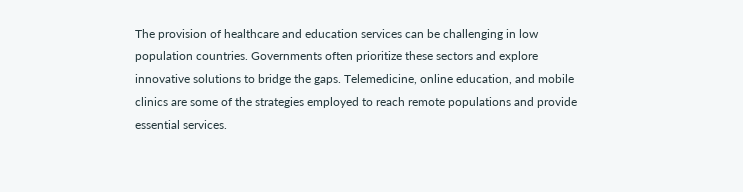The provision of healthcare and education services can be challenging in low population countries. Governments often prioritize these sectors and explore innovative solutions to bridge the gaps. Telemedicine, online education, and mobile clinics are some of the strategies employed to reach remote populations and provide essential services.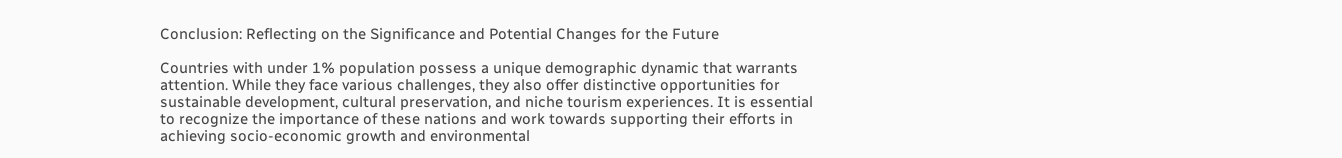Conclusion: Reflecting on the Significance and Potential Changes for the Future

Countries with under 1% population possess a unique demographic dynamic that warrants attention. While they face various challenges, they also offer distinctive opportunities for sustainable development, cultural preservation, and niche tourism experiences. It is essential to recognize the importance of these nations and work towards supporting their efforts in achieving socio-economic growth and environmental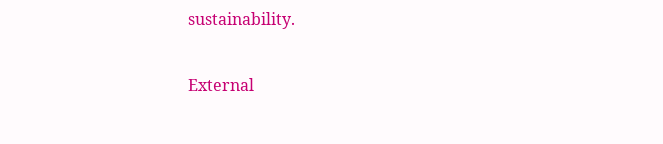sustainability.

External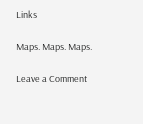Links

Maps. Maps. Maps.

Leave a Comment